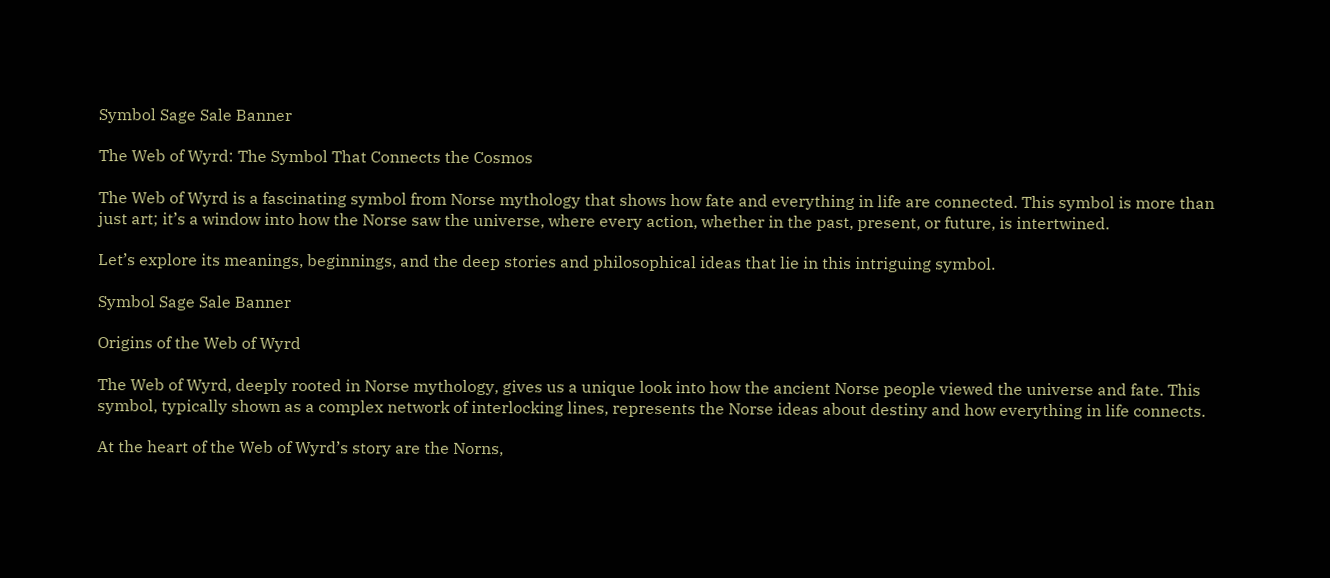Symbol Sage Sale Banner

The Web of Wyrd: The Symbol That Connects the Cosmos

The Web of Wyrd is a fascinating symbol from Norse mythology that shows how fate and everything in life are connected. This symbol is more than just art; it’s a window into how the Norse saw the universe, where every action, whether in the past, present, or future, is intertwined.

Let’s explore its meanings, beginnings, and the deep stories and philosophical ideas that lie in this intriguing symbol.

Symbol Sage Sale Banner

Origins of the Web of Wyrd

The Web of Wyrd, deeply rooted in Norse mythology, gives us a unique look into how the ancient Norse people viewed the universe and fate. This symbol, typically shown as a complex network of interlocking lines, represents the Norse ideas about destiny and how everything in life connects.

At the heart of the Web of Wyrd’s story are the Norns,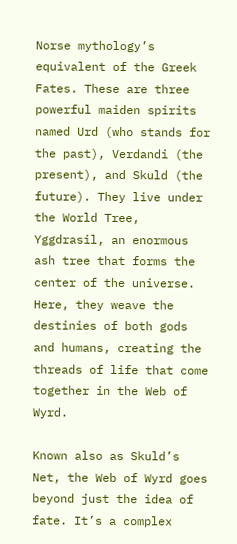Norse mythology’s equivalent of the Greek Fates. These are three powerful maiden spirits named Urd (who stands for the past), Verdandi (the present), and Skuld (the future). They live under the World Tree, Yggdrasil, an enormous ash tree that forms the center of the universe. Here, they weave the destinies of both gods and humans, creating the threads of life that come together in the Web of Wyrd.

Known also as Skuld’s Net, the Web of Wyrd goes beyond just the idea of fate. It’s a complex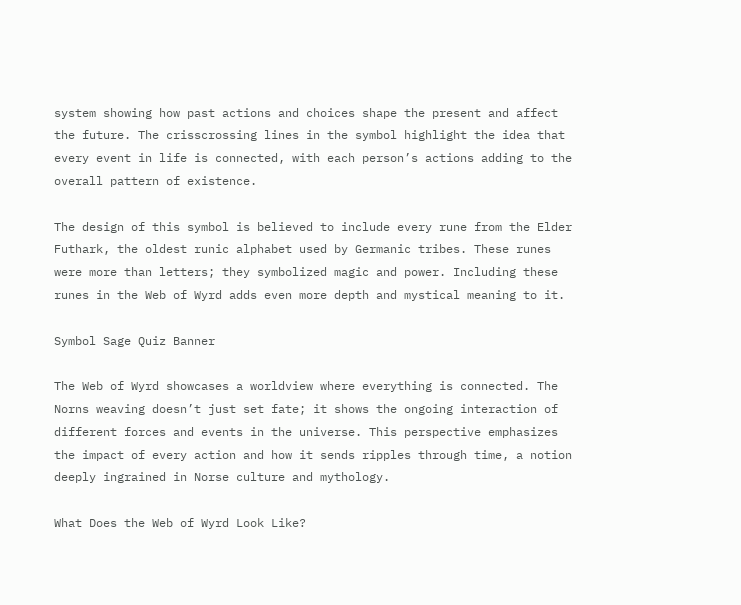system showing how past actions and choices shape the present and affect the future. The crisscrossing lines in the symbol highlight the idea that every event in life is connected, with each person’s actions adding to the overall pattern of existence.

The design of this symbol is believed to include every rune from the Elder Futhark, the oldest runic alphabet used by Germanic tribes. These runes were more than letters; they symbolized magic and power. Including these runes in the Web of Wyrd adds even more depth and mystical meaning to it.

Symbol Sage Quiz Banner

The Web of Wyrd showcases a worldview where everything is connected. The Norns weaving doesn’t just set fate; it shows the ongoing interaction of different forces and events in the universe. This perspective emphasizes the impact of every action and how it sends ripples through time, a notion deeply ingrained in Norse culture and mythology.

What Does the Web of Wyrd Look Like?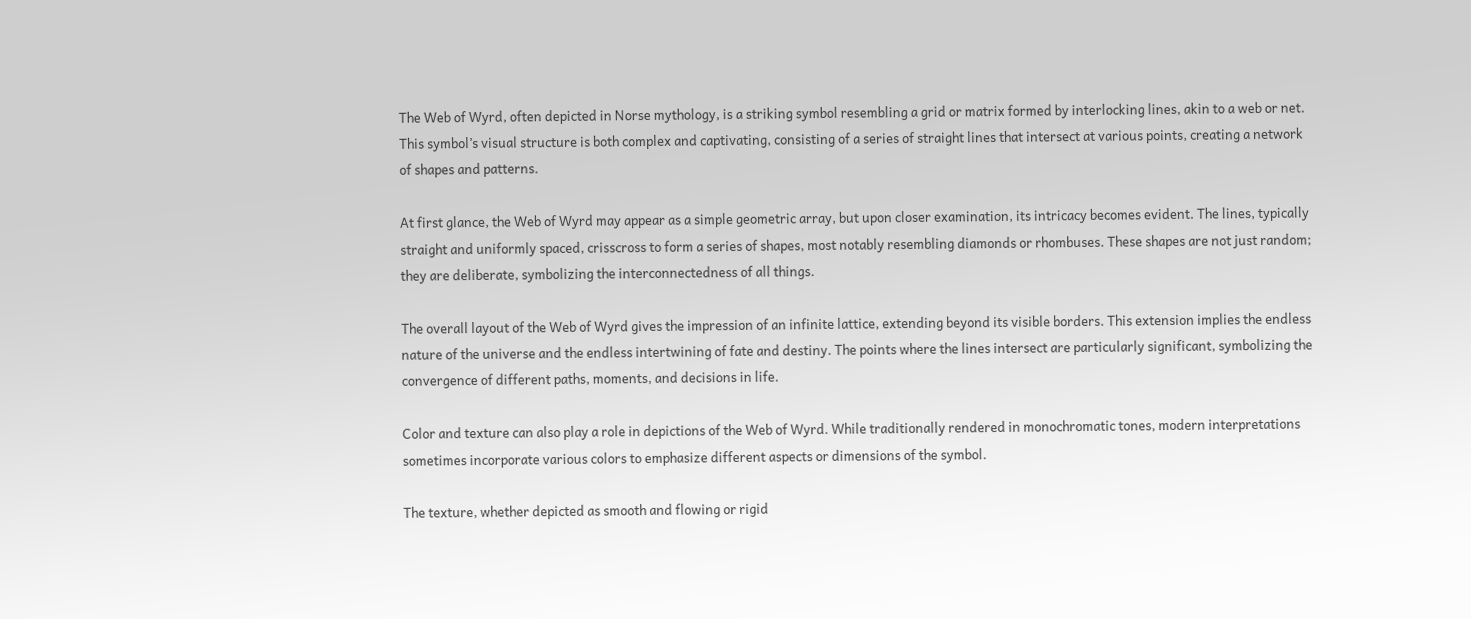The Web of Wyrd, often depicted in Norse mythology, is a striking symbol resembling a grid or matrix formed by interlocking lines, akin to a web or net. This symbol’s visual structure is both complex and captivating, consisting of a series of straight lines that intersect at various points, creating a network of shapes and patterns.

At first glance, the Web of Wyrd may appear as a simple geometric array, but upon closer examination, its intricacy becomes evident. The lines, typically straight and uniformly spaced, crisscross to form a series of shapes, most notably resembling diamonds or rhombuses. These shapes are not just random; they are deliberate, symbolizing the interconnectedness of all things.

The overall layout of the Web of Wyrd gives the impression of an infinite lattice, extending beyond its visible borders. This extension implies the endless nature of the universe and the endless intertwining of fate and destiny. The points where the lines intersect are particularly significant, symbolizing the convergence of different paths, moments, and decisions in life.

Color and texture can also play a role in depictions of the Web of Wyrd. While traditionally rendered in monochromatic tones, modern interpretations sometimes incorporate various colors to emphasize different aspects or dimensions of the symbol.

The texture, whether depicted as smooth and flowing or rigid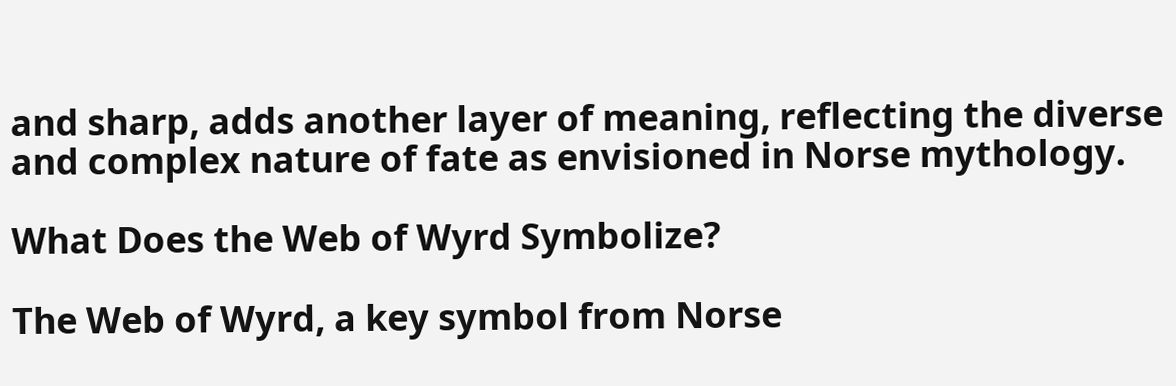and sharp, adds another layer of meaning, reflecting the diverse and complex nature of fate as envisioned in Norse mythology.

What Does the Web of Wyrd Symbolize?

The Web of Wyrd, a key symbol from Norse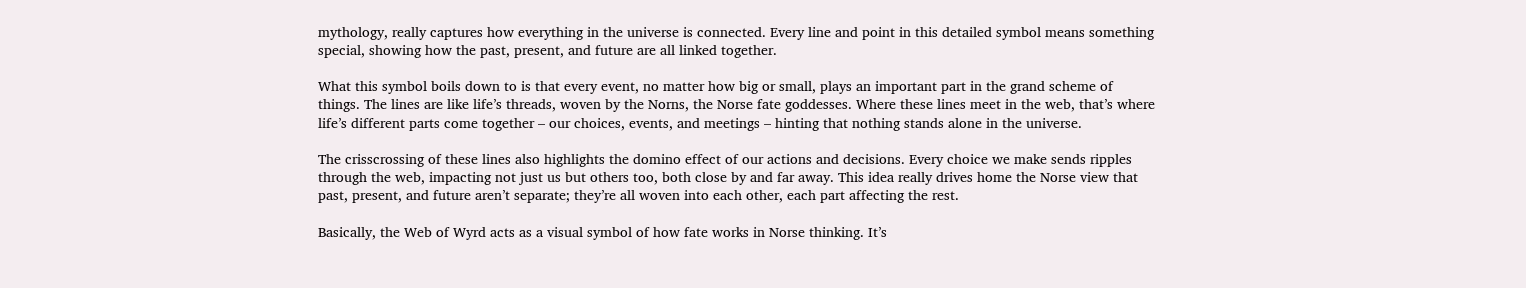mythology, really captures how everything in the universe is connected. Every line and point in this detailed symbol means something special, showing how the past, present, and future are all linked together.

What this symbol boils down to is that every event, no matter how big or small, plays an important part in the grand scheme of things. The lines are like life’s threads, woven by the Norns, the Norse fate goddesses. Where these lines meet in the web, that’s where life’s different parts come together – our choices, events, and meetings – hinting that nothing stands alone in the universe.

The crisscrossing of these lines also highlights the domino effect of our actions and decisions. Every choice we make sends ripples through the web, impacting not just us but others too, both close by and far away. This idea really drives home the Norse view that past, present, and future aren’t separate; they’re all woven into each other, each part affecting the rest.

Basically, the Web of Wyrd acts as a visual symbol of how fate works in Norse thinking. It’s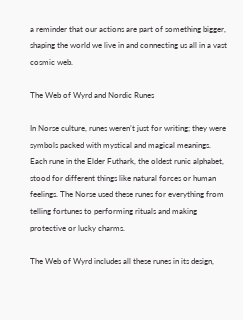a reminder that our actions are part of something bigger, shaping the world we live in and connecting us all in a vast cosmic web.

The Web of Wyrd and Nordic Runes

In Norse culture, runes weren’t just for writing; they were symbols packed with mystical and magical meanings. Each rune in the Elder Futhark, the oldest runic alphabet, stood for different things like natural forces or human feelings. The Norse used these runes for everything from telling fortunes to performing rituals and making protective or lucky charms.

The Web of Wyrd includes all these runes in its design,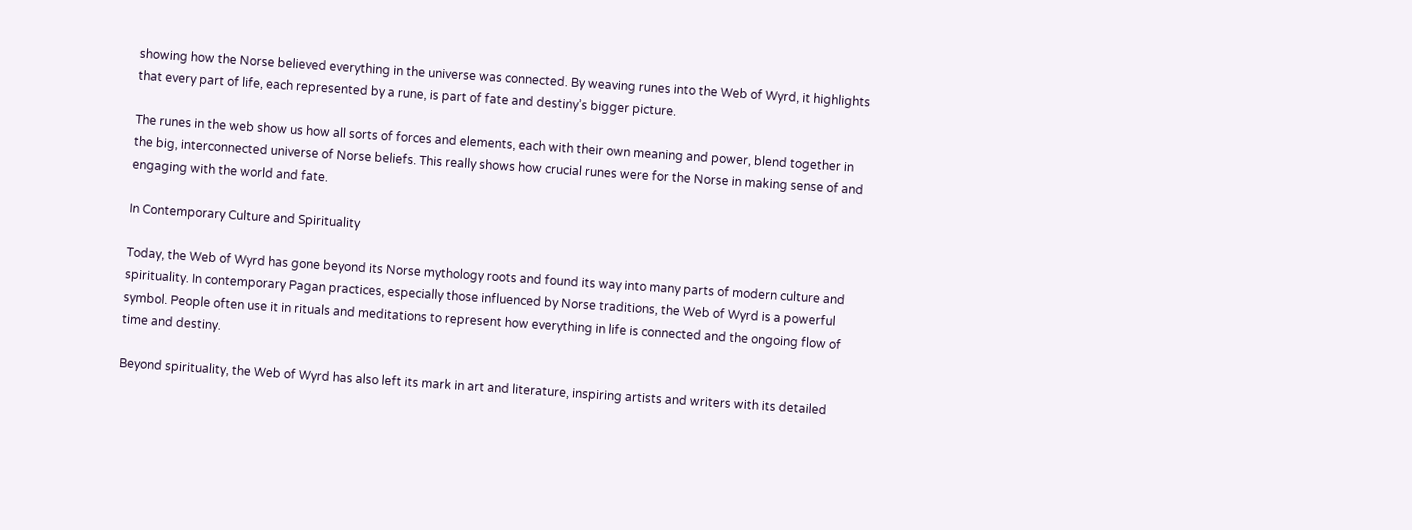showing how the Norse believed everything in the universe was connected. By weaving runes into the Web of Wyrd, it highlights that every part of life, each represented by a rune, is part of fate and destiny’s bigger picture.

The runes in the web show us how all sorts of forces and elements, each with their own meaning and power, blend together in the big, interconnected universe of Norse beliefs. This really shows how crucial runes were for the Norse in making sense of and engaging with the world and fate.

In Contemporary Culture and Spirituality

Today, the Web of Wyrd has gone beyond its Norse mythology roots and found its way into many parts of modern culture and spirituality. In contemporary Pagan practices, especially those influenced by Norse traditions, the Web of Wyrd is a powerful symbol. People often use it in rituals and meditations to represent how everything in life is connected and the ongoing flow of time and destiny.

Beyond spirituality, the Web of Wyrd has also left its mark in art and literature, inspiring artists and writers with its detailed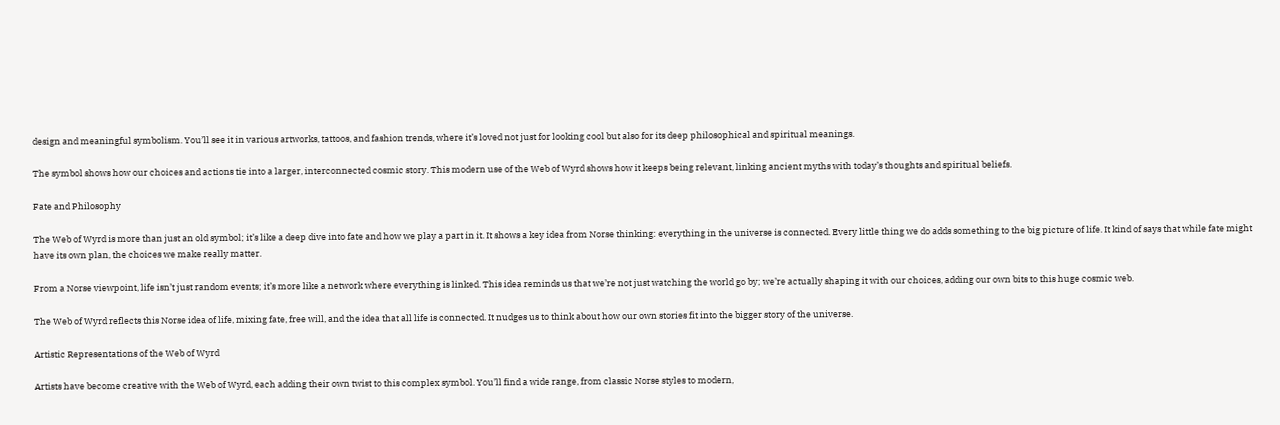design and meaningful symbolism. You’ll see it in various artworks, tattoos, and fashion trends, where it’s loved not just for looking cool but also for its deep philosophical and spiritual meanings.

The symbol shows how our choices and actions tie into a larger, interconnected cosmic story. This modern use of the Web of Wyrd shows how it keeps being relevant, linking ancient myths with today’s thoughts and spiritual beliefs.

Fate and Philosophy

The Web of Wyrd is more than just an old symbol; it’s like a deep dive into fate and how we play a part in it. It shows a key idea from Norse thinking: everything in the universe is connected. Every little thing we do adds something to the big picture of life. It kind of says that while fate might have its own plan, the choices we make really matter.

From a Norse viewpoint, life isn’t just random events; it’s more like a network where everything is linked. This idea reminds us that we’re not just watching the world go by; we’re actually shaping it with our choices, adding our own bits to this huge cosmic web.

The Web of Wyrd reflects this Norse idea of life, mixing fate, free will, and the idea that all life is connected. It nudges us to think about how our own stories fit into the bigger story of the universe.

Artistic Representations of the Web of Wyrd

Artists have become creative with the Web of Wyrd, each adding their own twist to this complex symbol. You’ll find a wide range, from classic Norse styles to modern,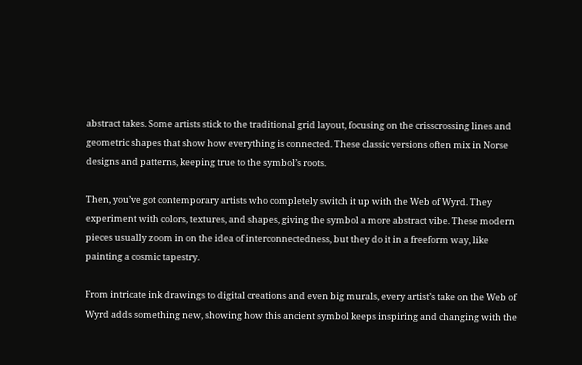abstract takes. Some artists stick to the traditional grid layout, focusing on the crisscrossing lines and geometric shapes that show how everything is connected. These classic versions often mix in Norse designs and patterns, keeping true to the symbol’s roots.

Then, you’ve got contemporary artists who completely switch it up with the Web of Wyrd. They experiment with colors, textures, and shapes, giving the symbol a more abstract vibe. These modern pieces usually zoom in on the idea of interconnectedness, but they do it in a freeform way, like painting a cosmic tapestry.

From intricate ink drawings to digital creations and even big murals, every artist’s take on the Web of Wyrd adds something new, showing how this ancient symbol keeps inspiring and changing with the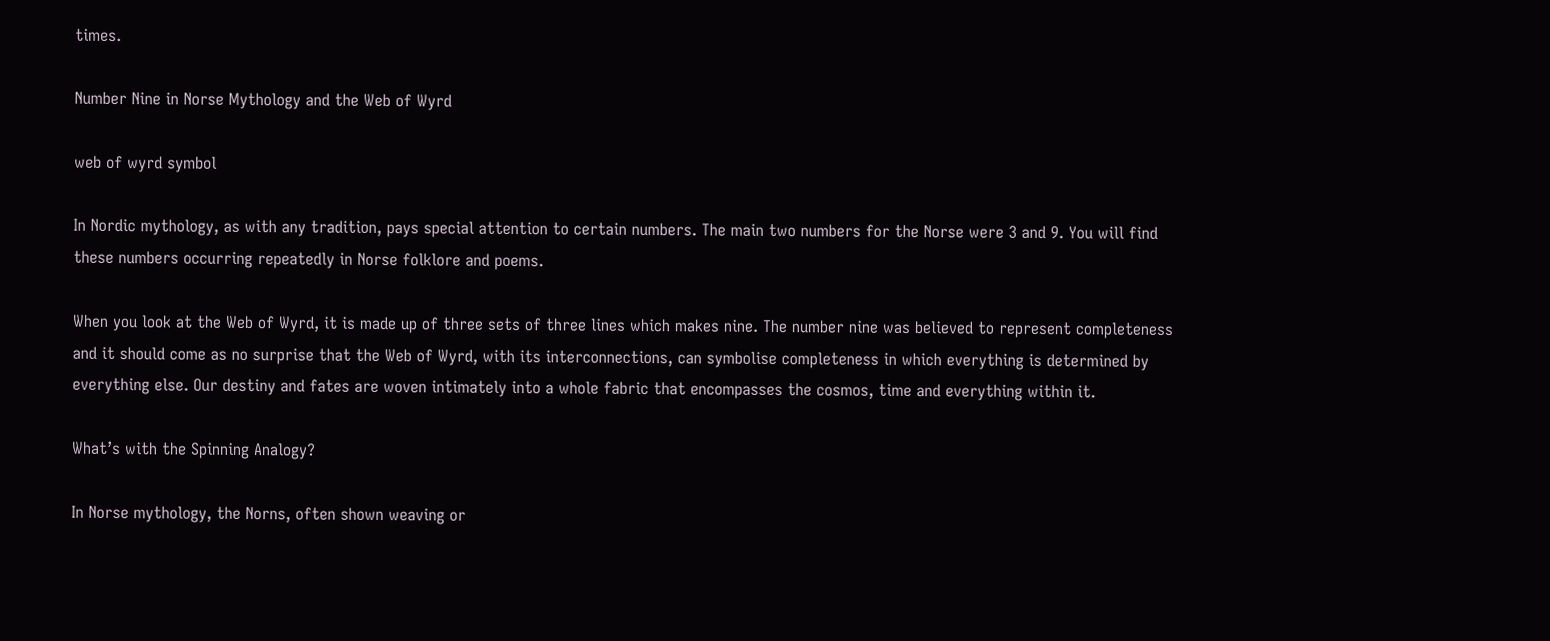times.

Number Nine in Norse Mythology and the Web of Wyrd

web of wyrd symbol

In Nordic mythology, as with any tradition, pays special attention to certain numbers. The main two numbers for the Norse were 3 and 9. You will find these numbers occurring repeatedly in Norse folklore and poems.

When you look at the Web of Wyrd, it is made up of three sets of three lines which makes nine. The number nine was believed to represent completeness and it should come as no surprise that the Web of Wyrd, with its interconnections, can symbolise completeness in which everything is determined by everything else. Our destiny and fates are woven intimately into a whole fabric that encompasses the cosmos, time and everything within it.

What’s with the Spinning Analogy?

In Norse mythology, the Norns, often shown weaving or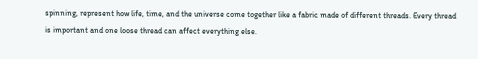spinning, represent how life, time, and the universe come together like a fabric made of different threads. Every thread is important and one loose thread can affect everything else.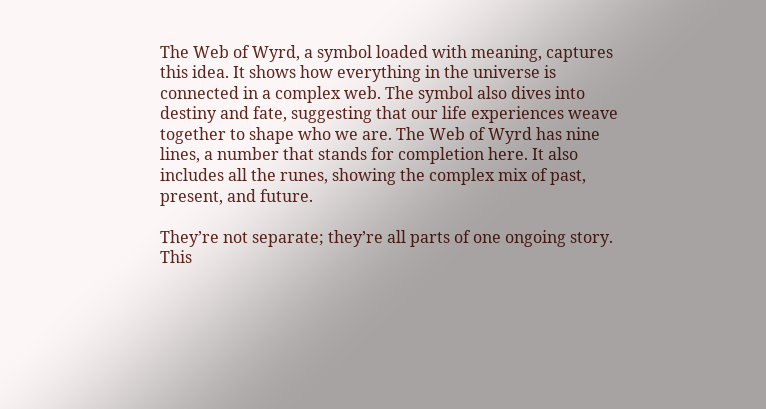The Web of Wyrd, a symbol loaded with meaning, captures this idea. It shows how everything in the universe is connected in a complex web. The symbol also dives into destiny and fate, suggesting that our life experiences weave together to shape who we are. The Web of Wyrd has nine lines, a number that stands for completion here. It also includes all the runes, showing the complex mix of past, present, and future.

They’re not separate; they’re all parts of one ongoing story. This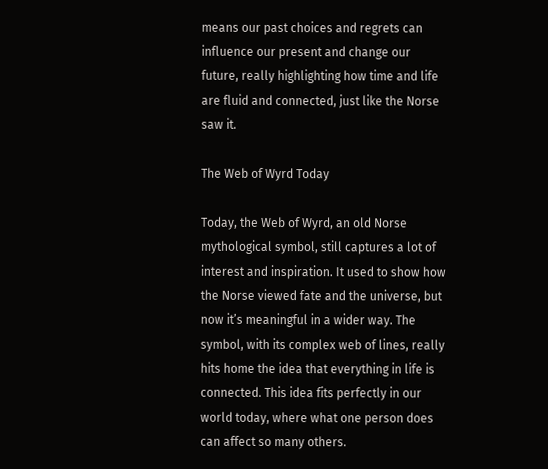means our past choices and regrets can influence our present and change our future, really highlighting how time and life are fluid and connected, just like the Norse saw it.

The Web of Wyrd Today

Today, the Web of Wyrd, an old Norse mythological symbol, still captures a lot of interest and inspiration. It used to show how the Norse viewed fate and the universe, but now it’s meaningful in a wider way. The symbol, with its complex web of lines, really hits home the idea that everything in life is connected. This idea fits perfectly in our world today, where what one person does can affect so many others.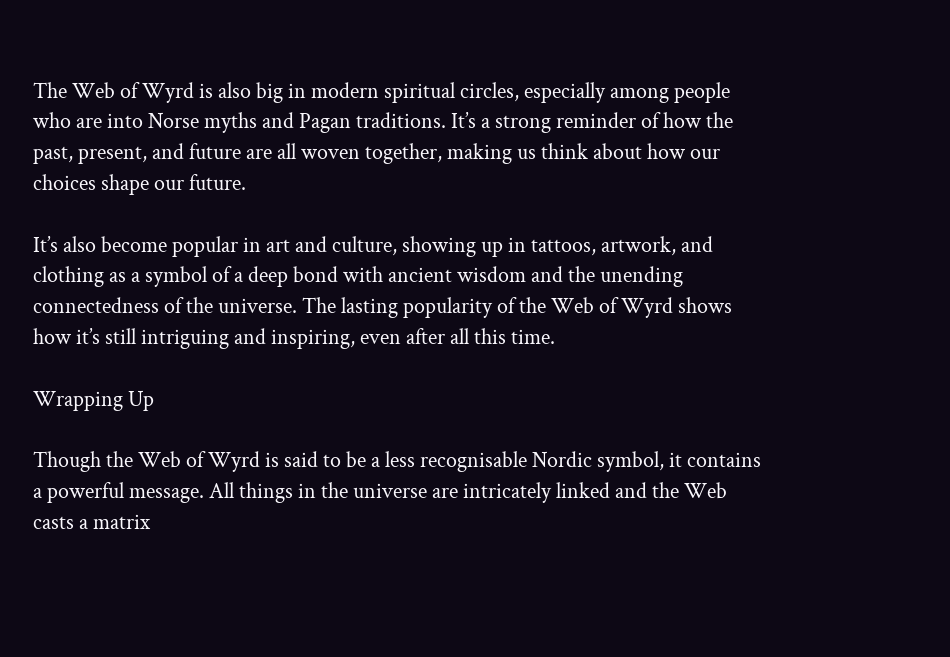The Web of Wyrd is also big in modern spiritual circles, especially among people who are into Norse myths and Pagan traditions. It’s a strong reminder of how the past, present, and future are all woven together, making us think about how our choices shape our future.

It’s also become popular in art and culture, showing up in tattoos, artwork, and clothing as a symbol of a deep bond with ancient wisdom and the unending connectedness of the universe. The lasting popularity of the Web of Wyrd shows how it’s still intriguing and inspiring, even after all this time.

Wrapping Up

Though the Web of Wyrd is said to be a less recognisable Nordic symbol, it contains a powerful message. All things in the universe are intricately linked and the Web casts a matrix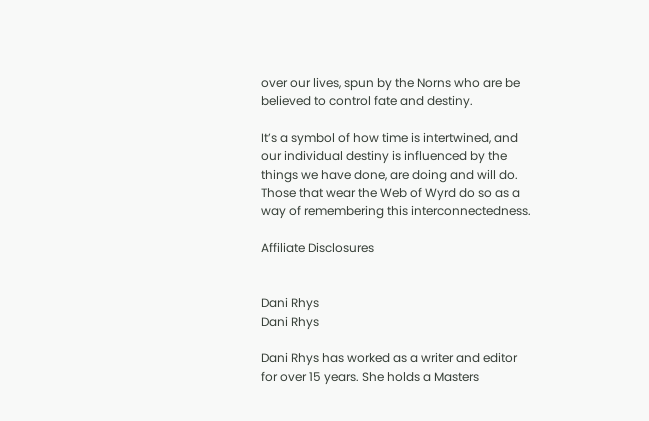over our lives, spun by the Norns who are be believed to control fate and destiny.

It’s a symbol of how time is intertwined, and our individual destiny is influenced by the things we have done, are doing and will do. Those that wear the Web of Wyrd do so as a way of remembering this interconnectedness.

Affiliate Disclosures


Dani Rhys
Dani Rhys

Dani Rhys has worked as a writer and editor for over 15 years. She holds a Masters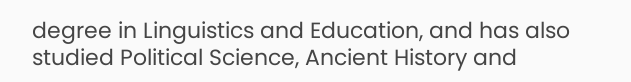degree in Linguistics and Education, and has also studied Political Science, Ancient History and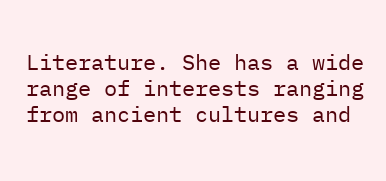Literature. She has a wide range of interests ranging from ancient cultures and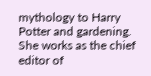mythology to Harry Potter and gardening. She works as the chief editor of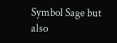Symbol Sage but also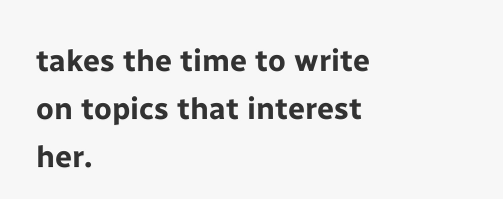takes the time to write on topics that interest her.